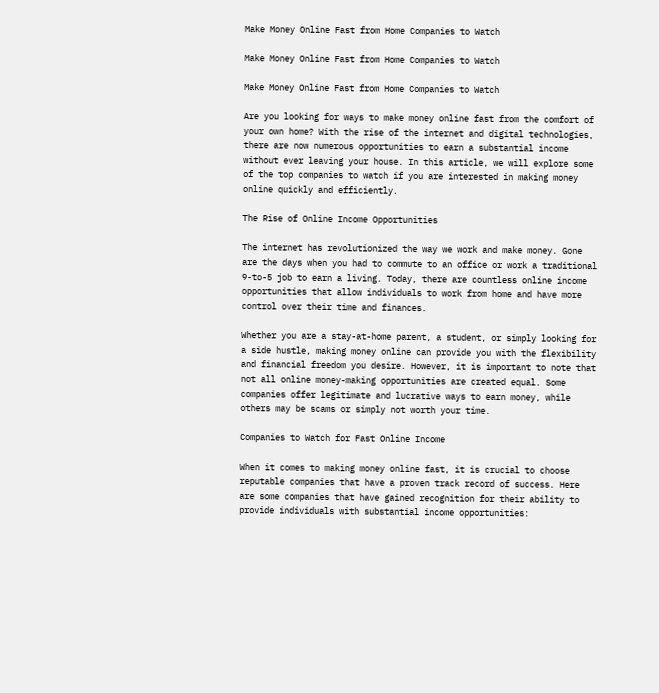Make Money Online Fast from Home Companies to Watch

Make Money Online Fast from Home Companies to Watch

Make Money Online Fast from Home Companies to Watch

Are you looking for ways to make money online fast from the comfort of your own home? With the rise of the internet and digital technologies, there are now numerous opportunities to earn a substantial income without ever leaving your house. In this article, we will explore some of the top companies to watch if you are interested in making money online quickly and efficiently.

The Rise of Online Income Opportunities

The internet has revolutionized the way we work and make money. Gone are the days when you had to commute to an office or work a traditional 9-to-5 job to earn a living. Today, there are countless online income opportunities that allow individuals to work from home and have more control over their time and finances.

Whether you are a stay-at-home parent, a student, or simply looking for a side hustle, making money online can provide you with the flexibility and financial freedom you desire. However, it is important to note that not all online money-making opportunities are created equal. Some companies offer legitimate and lucrative ways to earn money, while others may be scams or simply not worth your time.

Companies to Watch for Fast Online Income

When it comes to making money online fast, it is crucial to choose reputable companies that have a proven track record of success. Here are some companies that have gained recognition for their ability to provide individuals with substantial income opportunities: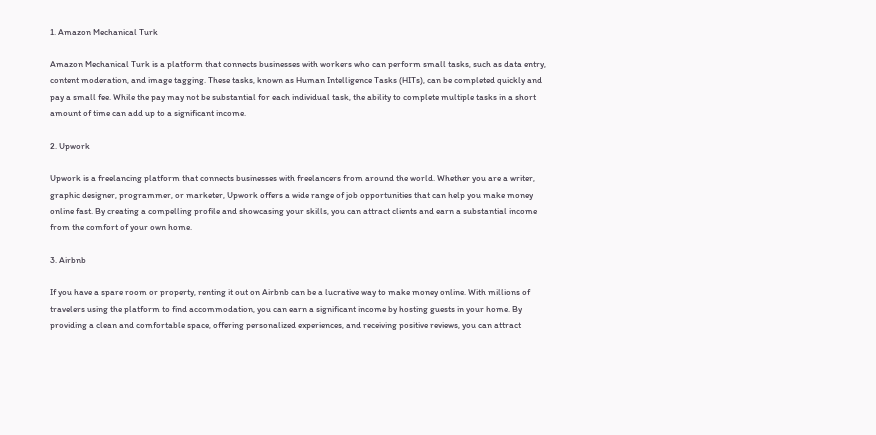1. Amazon Mechanical Turk

Amazon Mechanical Turk is a platform that connects businesses with workers who can perform small tasks, such as data entry, content moderation, and image tagging. These tasks, known as Human Intelligence Tasks (HITs), can be completed quickly and pay a small fee. While the pay may not be substantial for each individual task, the ability to complete multiple tasks in a short amount of time can add up to a significant income.

2. Upwork

Upwork is a freelancing platform that connects businesses with freelancers from around the world. Whether you are a writer, graphic designer, programmer, or marketer, Upwork offers a wide range of job opportunities that can help you make money online fast. By creating a compelling profile and showcasing your skills, you can attract clients and earn a substantial income from the comfort of your own home.

3. Airbnb

If you have a spare room or property, renting it out on Airbnb can be a lucrative way to make money online. With millions of travelers using the platform to find accommodation, you can earn a significant income by hosting guests in your home. By providing a clean and comfortable space, offering personalized experiences, and receiving positive reviews, you can attract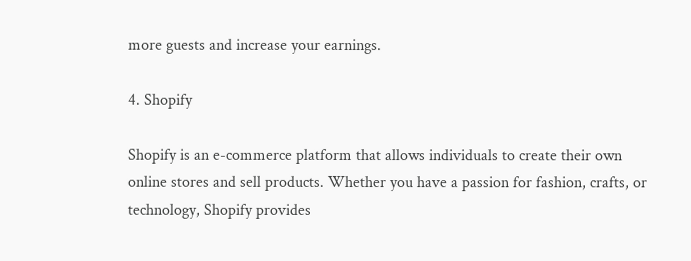more guests and increase your earnings.

4. Shopify

Shopify is an e-commerce platform that allows individuals to create their own online stores and sell products. Whether you have a passion for fashion, crafts, or technology, Shopify provides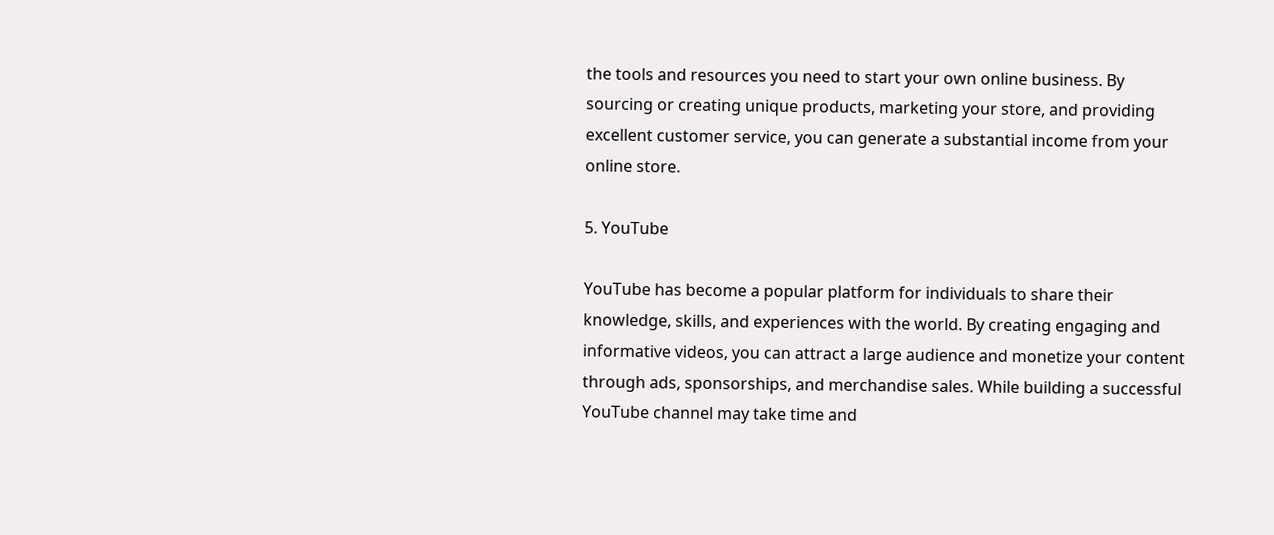the tools and resources you need to start your own online business. By sourcing or creating unique products, marketing your store, and providing excellent customer service, you can generate a substantial income from your online store.

5. YouTube

YouTube has become a popular platform for individuals to share their knowledge, skills, and experiences with the world. By creating engaging and informative videos, you can attract a large audience and monetize your content through ads, sponsorships, and merchandise sales. While building a successful YouTube channel may take time and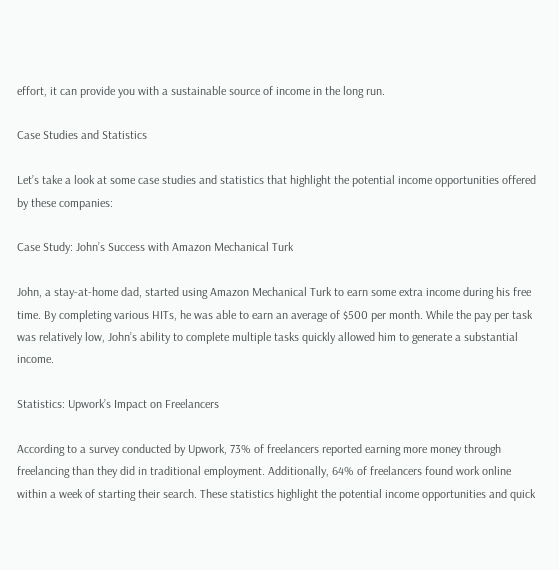effort, it can provide you with a sustainable source of income in the long run.

Case Studies and Statistics

Let’s take a look at some case studies and statistics that highlight the potential income opportunities offered by these companies:

Case Study: John’s Success with Amazon Mechanical Turk

John, a stay-at-home dad, started using Amazon Mechanical Turk to earn some extra income during his free time. By completing various HITs, he was able to earn an average of $500 per month. While the pay per task was relatively low, John’s ability to complete multiple tasks quickly allowed him to generate a substantial income.

Statistics: Upwork’s Impact on Freelancers

According to a survey conducted by Upwork, 73% of freelancers reported earning more money through freelancing than they did in traditional employment. Additionally, 64% of freelancers found work online within a week of starting their search. These statistics highlight the potential income opportunities and quick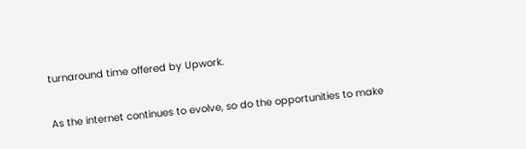turnaround time offered by Upwork.


As the internet continues to evolve, so do the opportunities to make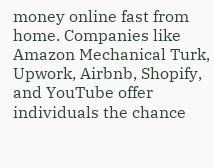money online fast from home. Companies like Amazon Mechanical Turk, Upwork, Airbnb, Shopify, and YouTube offer individuals the chance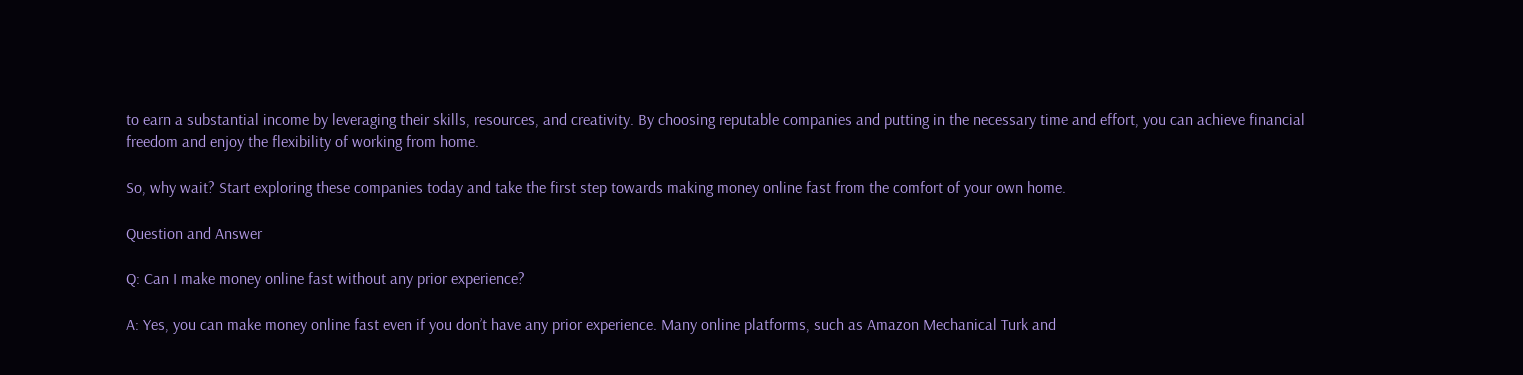to earn a substantial income by leveraging their skills, resources, and creativity. By choosing reputable companies and putting in the necessary time and effort, you can achieve financial freedom and enjoy the flexibility of working from home.

So, why wait? Start exploring these companies today and take the first step towards making money online fast from the comfort of your own home.

Question and Answer

Q: Can I make money online fast without any prior experience?

A: Yes, you can make money online fast even if you don’t have any prior experience. Many online platforms, such as Amazon Mechanical Turk and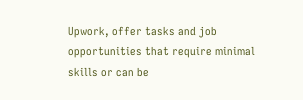Upwork, offer tasks and job opportunities that require minimal skills or can be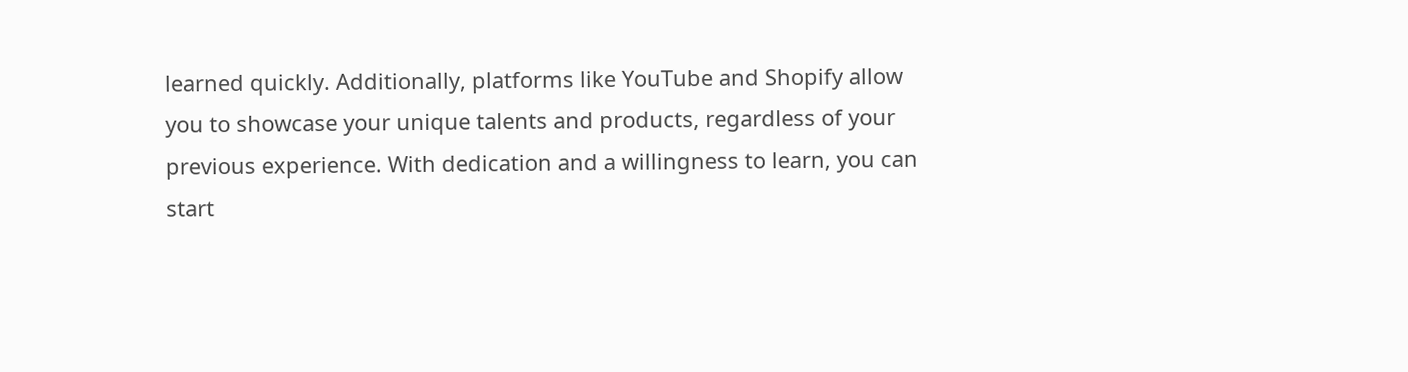learned quickly. Additionally, platforms like YouTube and Shopify allow you to showcase your unique talents and products, regardless of your previous experience. With dedication and a willingness to learn, you can start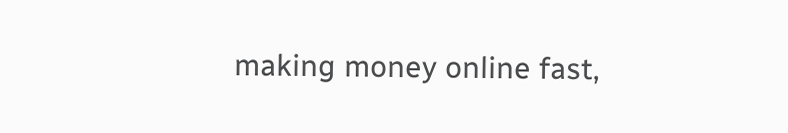making money online fast,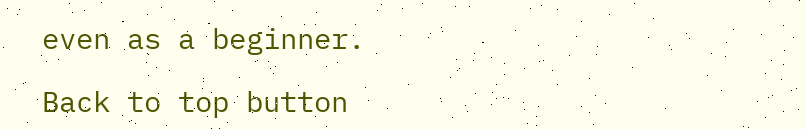even as a beginner.

Back to top button